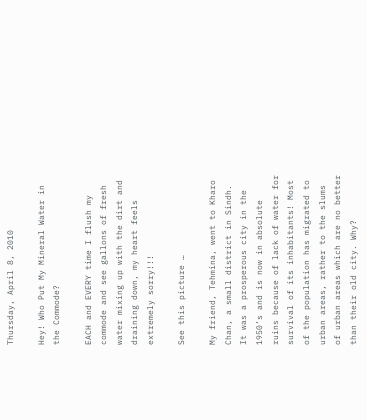Thursday, April 8, 2010

Hey! Who Put My Mineral Water in the Commode?

EACH and EVERY time I flush my commode and see gallons of fresh water mixing up with the dirt and draining down, my heart feels extremely sorry!!!

See this picture …

My friend, Tehmina, went to Kharo Chan, a small district in Sindh. It was a prosperous city in the 1950’s and is now in absolute ruins because of lack of water for survival of its inhabitants! Most of the population has migrated to urban areas, rather to the slums of urban areas which are no better than their old city. Why?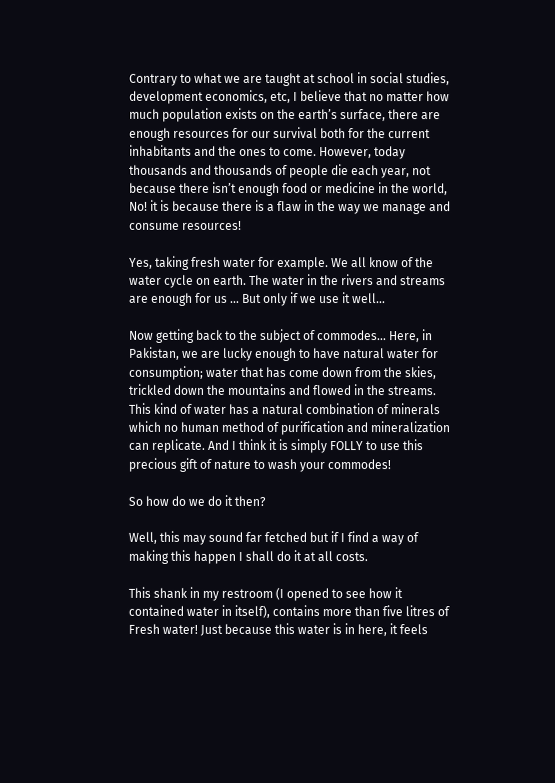Contrary to what we are taught at school in social studies, development economics, etc, I believe that no matter how much population exists on the earth’s surface, there are enough resources for our survival both for the current inhabitants and the ones to come. However, today thousands and thousands of people die each year, not because there isn’t enough food or medicine in the world, No! it is because there is a flaw in the way we manage and consume resources!

Yes, taking fresh water for example. We all know of the water cycle on earth. The water in the rivers and streams are enough for us … But only if we use it well…

Now getting back to the subject of commodes… Here, in Pakistan, we are lucky enough to have natural water for consumption; water that has come down from the skies, trickled down the mountains and flowed in the streams. This kind of water has a natural combination of minerals which no human method of purification and mineralization can replicate. And I think it is simply FOLLY to use this precious gift of nature to wash your commodes!

So how do we do it then?

Well, this may sound far fetched but if I find a way of making this happen I shall do it at all costs.

This shank in my restroom (I opened to see how it contained water in itself), contains more than five litres of Fresh water! Just because this water is in here, it feels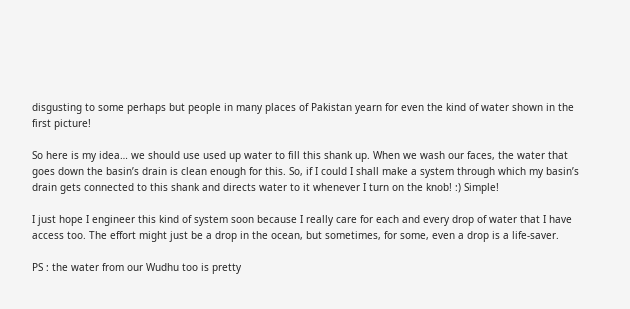disgusting to some perhaps but people in many places of Pakistan yearn for even the kind of water shown in the first picture!

So here is my idea… we should use used up water to fill this shank up. When we wash our faces, the water that goes down the basin’s drain is clean enough for this. So, if I could I shall make a system through which my basin’s drain gets connected to this shank and directs water to it whenever I turn on the knob! :) Simple!

I just hope I engineer this kind of system soon because I really care for each and every drop of water that I have access too. The effort might just be a drop in the ocean, but sometimes, for some, even a drop is a life-saver.

PS : the water from our Wudhu too is pretty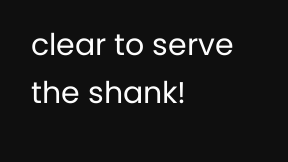clear to serve the shank!